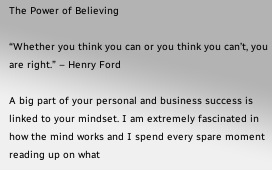The Power of Believing

“Whether you think you can or you think you can’t, you are right.” – Henry Ford

A big part of your personal and business success is linked to your mindset. I am extremely fascinated in how the mind works and I spend every spare moment reading up on what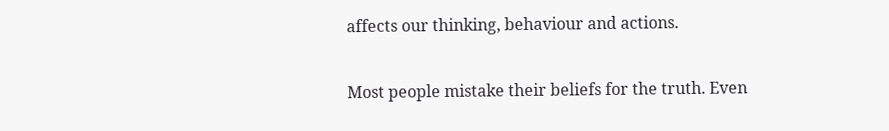affects our thinking, behaviour and actions.

Most people mistake their beliefs for the truth. Even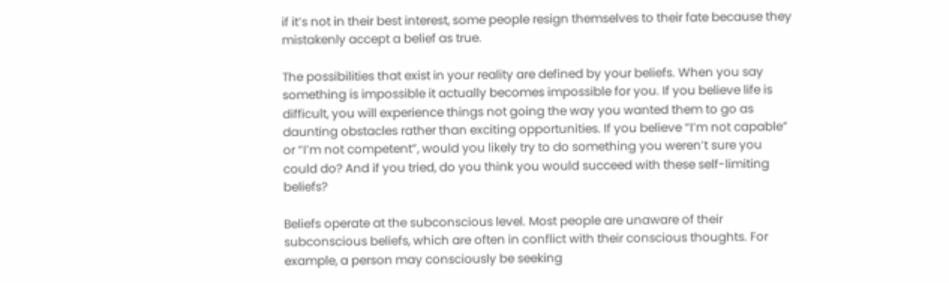if it’s not in their best interest, some people resign themselves to their fate because they mistakenly accept a belief as true.

The possibilities that exist in your reality are defined by your beliefs. When you say something is impossible it actually becomes impossible for you. If you believe life is difficult, you will experience things not going the way you wanted them to go as daunting obstacles rather than exciting opportunities. If you believe “I’m not capable” or “I’m not competent”, would you likely try to do something you weren’t sure you could do? And if you tried, do you think you would succeed with these self-limiting beliefs?

Beliefs operate at the subconscious level. Most people are unaware of their subconscious beliefs, which are often in conflict with their conscious thoughts. For example, a person may consciously be seeking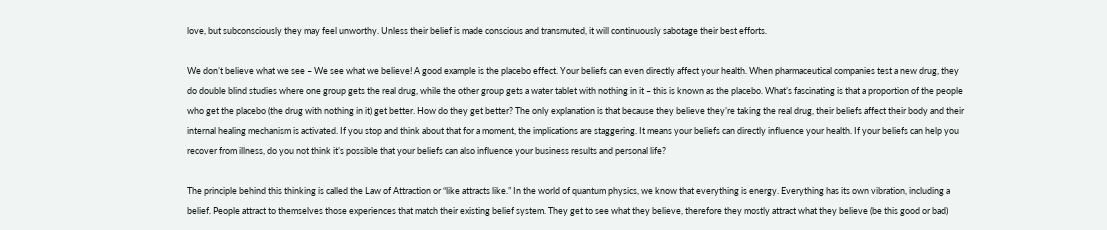love, but subconsciously they may feel unworthy. Unless their belief is made conscious and transmuted, it will continuously sabotage their best efforts.

We don’t believe what we see – We see what we believe! A good example is the placebo effect. Your beliefs can even directly affect your health. When pharmaceutical companies test a new drug, they do double blind studies where one group gets the real drug, while the other group gets a water tablet with nothing in it – this is known as the placebo. What’s fascinating is that a proportion of the people who get the placebo (the drug with nothing in it) get better. How do they get better? The only explanation is that because they believe they’re taking the real drug, their beliefs affect their body and their internal healing mechanism is activated. If you stop and think about that for a moment, the implications are staggering. It means your beliefs can directly influence your health. If your beliefs can help you recover from illness, do you not think it’s possible that your beliefs can also influence your business results and personal life?

The principle behind this thinking is called the Law of Attraction or “like attracts like.” In the world of quantum physics, we know that everything is energy. Everything has its own vibration, including a belief. People attract to themselves those experiences that match their existing belief system. They get to see what they believe, therefore they mostly attract what they believe (be this good or bad)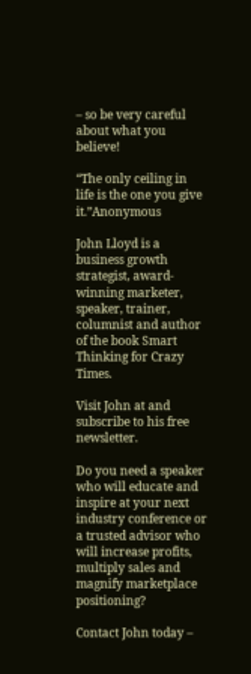– so be very careful about what you believe!

“The only ceiling in life is the one you give it.”Anonymous

John Lloyd is a business growth strategist, award-winning marketer, speaker, trainer, columnist and author of the book Smart Thinking for Crazy Times.

Visit John at and subscribe to his free newsletter.

Do you need a speaker who will educate and inspire at your next industry conference or a trusted advisor who will increase profits, multiply sales and magnify marketplace positioning?

Contact John today –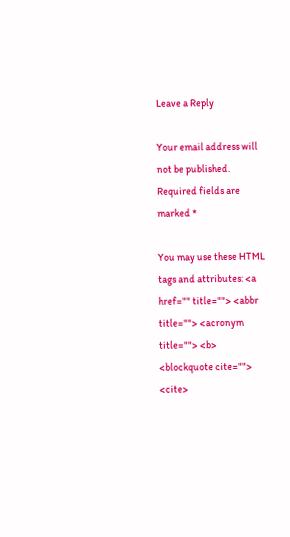Leave a Reply

Your email address will not be published. Required fields are marked *

You may use these HTML tags and attributes: <a href="" title=""> <abbr title=""> <acronym title=""> <b> <blockquote cite=""> <cite>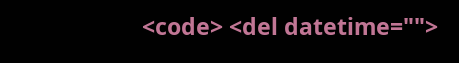<code> <del datetime="">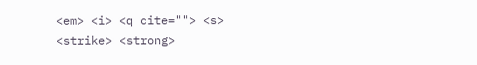<em> <i> <q cite=""> <s> <strike> <strong>